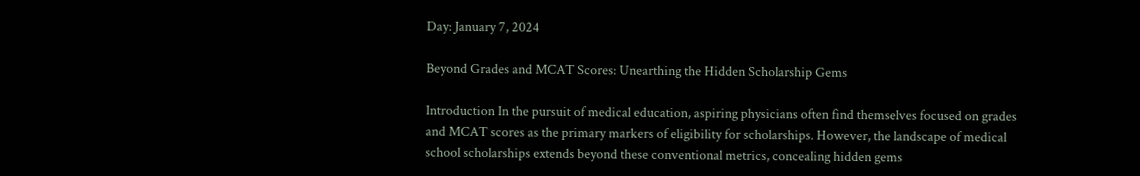Day: January 7, 2024

Beyond Grades and MCAT Scores: Unearthing the Hidden Scholarship Gems

Introduction In the pursuit of medical education, aspiring physicians often find themselves focused on grades and MCAT scores as the primary markers of eligibility for scholarships. However, the landscape of medical school scholarships extends beyond these conventional metrics, concealing hidden gems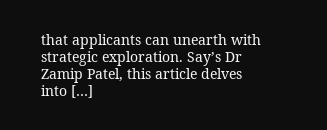that applicants can unearth with strategic exploration. Say’s Dr Zamip Patel, this article delves into […]